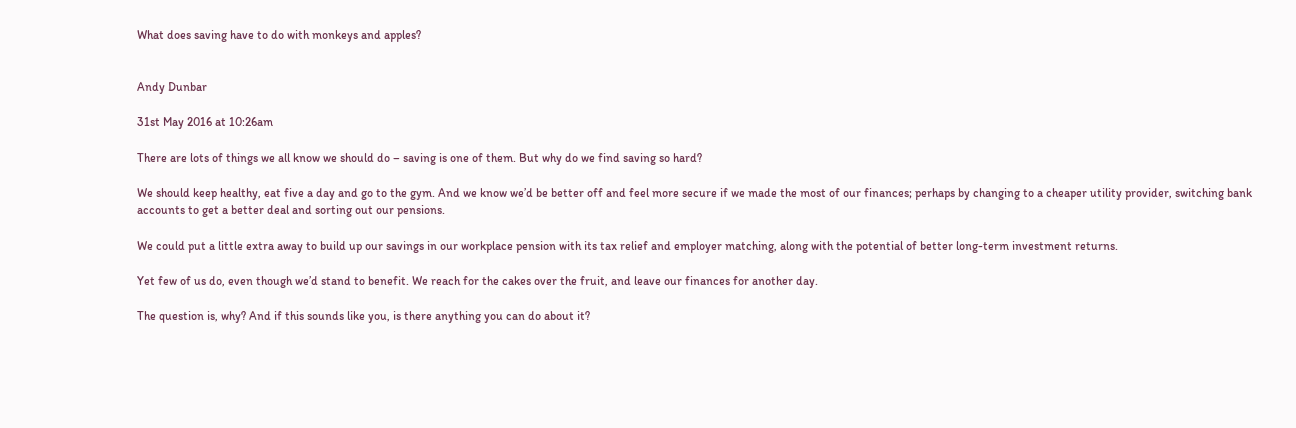What does saving have to do with monkeys and apples?


Andy Dunbar

31st May 2016 at 10:26am

There are lots of things we all know we should do – saving is one of them. But why do we find saving so hard?

We should keep healthy, eat five a day and go to the gym. And we know we’d be better off and feel more secure if we made the most of our finances; perhaps by changing to a cheaper utility provider, switching bank accounts to get a better deal and sorting out our pensions.

We could put a little extra away to build up our savings in our workplace pension with its tax relief and employer matching, along with the potential of better long-term investment returns.

Yet few of us do, even though we’d stand to benefit. We reach for the cakes over the fruit, and leave our finances for another day.

The question is, why? And if this sounds like you, is there anything you can do about it?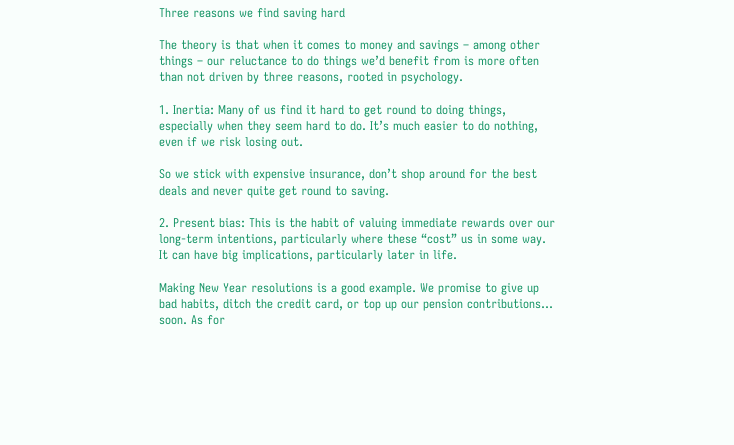Three reasons we find saving hard

The theory is that when it comes to money and savings – among other things – our reluctance to do things we’d benefit from is more often than not driven by three reasons, rooted in psychology.

1. Inertia: Many of us find it hard to get round to doing things, especially when they seem hard to do. It’s much easier to do nothing, even if we risk losing out.

So we stick with expensive insurance, don’t shop around for the best deals and never quite get round to saving.

2. Present bias: This is the habit of valuing immediate rewards over our long-term intentions, particularly where these “cost” us in some way. It can have big implications, particularly later in life.

Making New Year resolutions is a good example. We promise to give up bad habits, ditch the credit card, or top up our pension contributions… soon. As for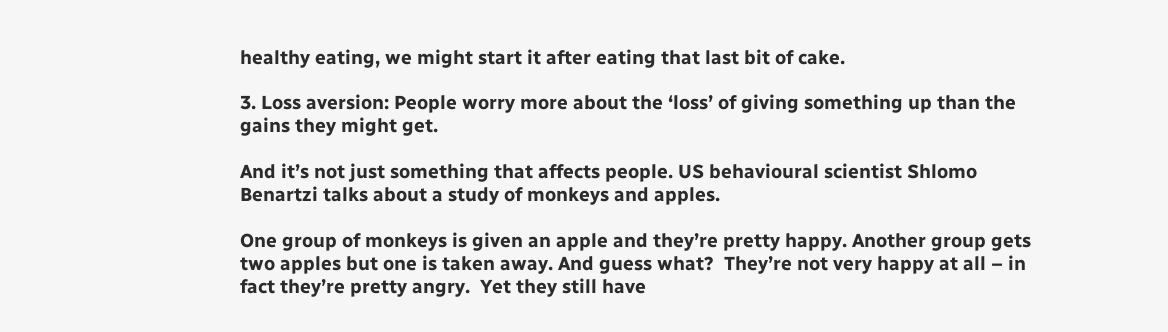healthy eating, we might start it after eating that last bit of cake.

3. Loss aversion: People worry more about the ‘loss’ of giving something up than the gains they might get.

And it’s not just something that affects people. US behavioural scientist Shlomo Benartzi talks about a study of monkeys and apples.

One group of monkeys is given an apple and they’re pretty happy. Another group gets two apples but one is taken away. And guess what?  They’re not very happy at all – in fact they’re pretty angry.  Yet they still have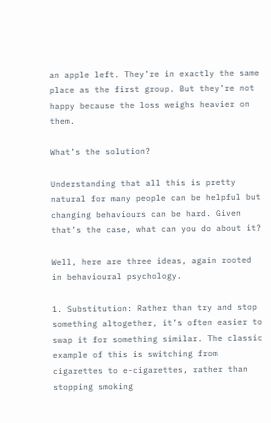an apple left. They’re in exactly the same place as the first group. But they’re not happy because the loss weighs heavier on them.

What’s the solution?

Understanding that all this is pretty natural for many people can be helpful but changing behaviours can be hard. Given that’s the case, what can you do about it?

Well, here are three ideas, again rooted in behavioural psychology.

1. Substitution: Rather than try and stop something altogether, it’s often easier to swap it for something similar. The classic example of this is switching from cigarettes to e-cigarettes, rather than stopping smoking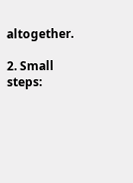altogether.

2. Small steps: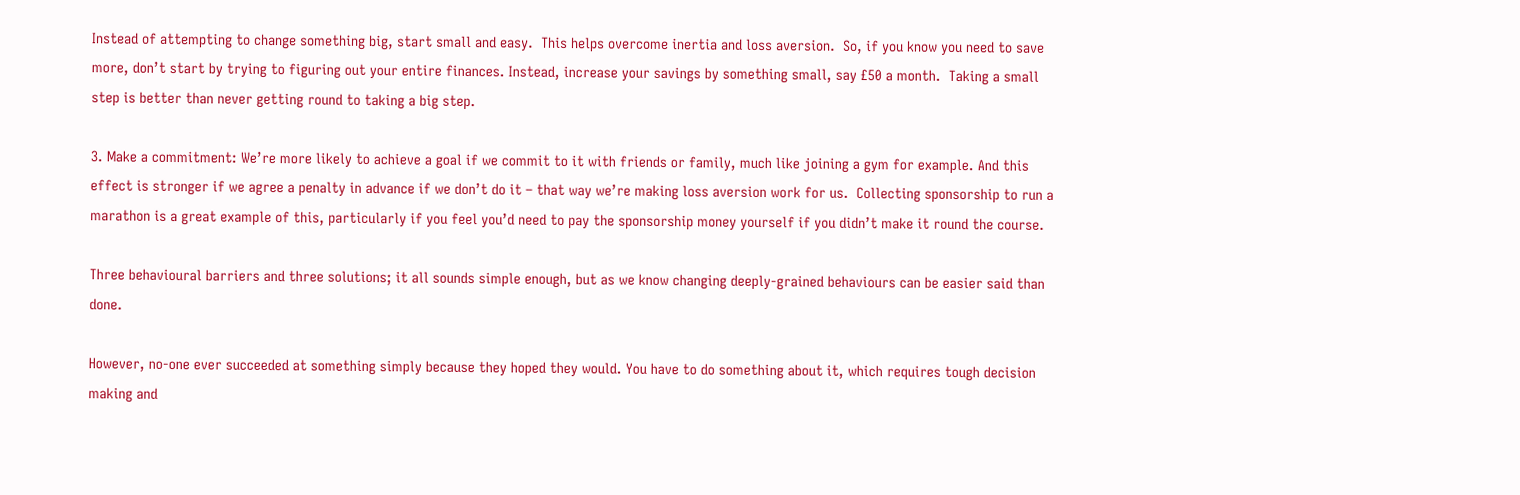Instead of attempting to change something big, start small and easy.  This helps overcome inertia and loss aversion.  So, if you know you need to save more, don’t start by trying to figuring out your entire finances. Instead, increase your savings by something small, say £50 a month.  Taking a small step is better than never getting round to taking a big step.

3. Make a commitment: We’re more likely to achieve a goal if we commit to it with friends or family, much like joining a gym for example. And this effect is stronger if we agree a penalty in advance if we don’t do it – that way we’re making loss aversion work for us.  Collecting sponsorship to run a marathon is a great example of this, particularly if you feel you’d need to pay the sponsorship money yourself if you didn’t make it round the course.

Three behavioural barriers and three solutions; it all sounds simple enough, but as we know changing deeply-grained behaviours can be easier said than done.

However, no-one ever succeeded at something simply because they hoped they would. You have to do something about it, which requires tough decision making and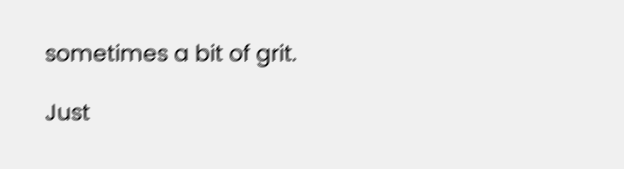sometimes a bit of grit.

Just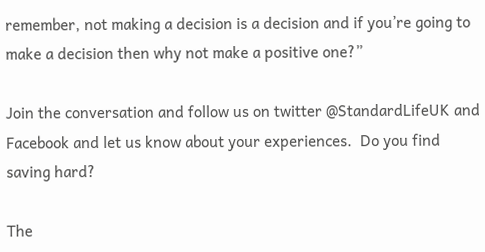remember, not making a decision is a decision and if you’re going to make a decision then why not make a positive one?”

Join the conversation and follow us on twitter @StandardLifeUK and Facebook and let us know about your experiences.  Do you find saving hard?

The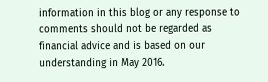information in this blog or any response to comments should not be regarded as financial advice and is based on our understanding in May 2016.